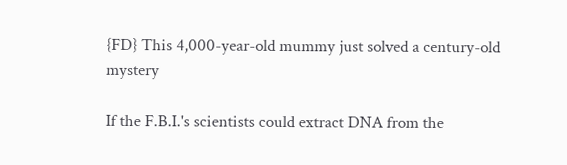{FD} This 4,000-year-old mummy just solved a century-old mystery

If the F.B.I.'s scientists could extract DNA from the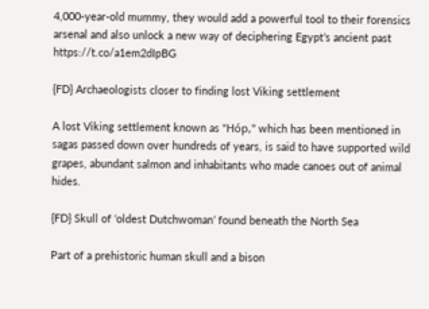4,000-year-old mummy, they would add a powerful tool to their forensics arsenal and also unlock a new way of deciphering Egypt’s ancient past https://t.co/a1em2dIpBG

{FD} Archaeologists closer to finding lost Viking settlement

A lost Viking settlement known as "Hóp," which has been mentioned in sagas passed down over hundreds of years, is said to have supported wild grapes, abundant salmon and inhabitants who made canoes out of animal hides.

{FD} Skull of ‘oldest Dutchwoman’ found beneath the North Sea

Part of a prehistoric human skull and a bison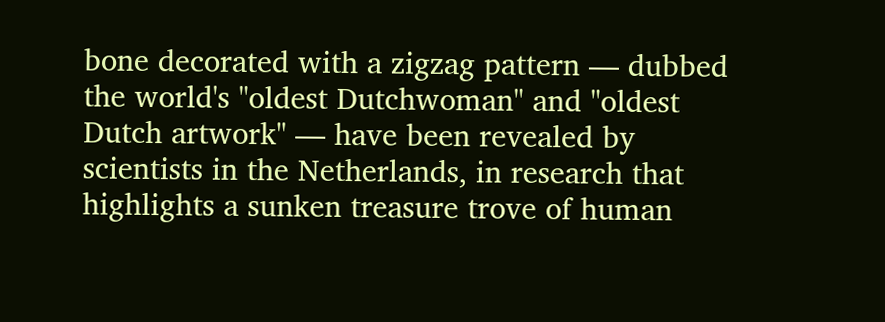bone decorated with a zigzag pattern — dubbed the world's "oldest Dutchwoman" and "oldest Dutch artwork" — have been revealed by scientists in the Netherlands, in research that highlights a sunken treasure trove of human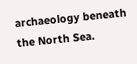archaeology beneath the North Sea.